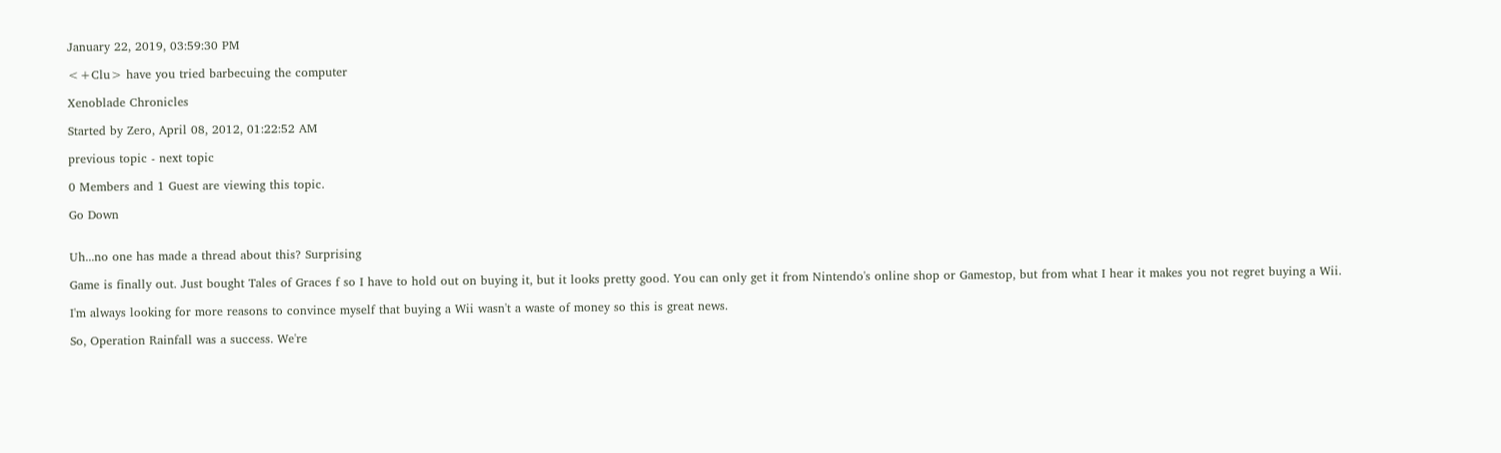January 22, 2019, 03:59:30 PM

<+Clu> have you tried barbecuing the computer

Xenoblade Chronicles

Started by Zero, April 08, 2012, 01:22:52 AM

previous topic - next topic

0 Members and 1 Guest are viewing this topic.

Go Down


Uh...no one has made a thread about this? Surprising

Game is finally out. Just bought Tales of Graces f so I have to hold out on buying it, but it looks pretty good. You can only get it from Nintendo's online shop or Gamestop, but from what I hear it makes you not regret buying a Wii.

I'm always looking for more reasons to convince myself that buying a Wii wasn't a waste of money so this is great news.

So, Operation Rainfall was a success. We're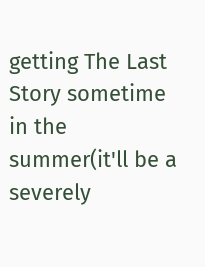getting The Last Story sometime in the summer(it'll be a severely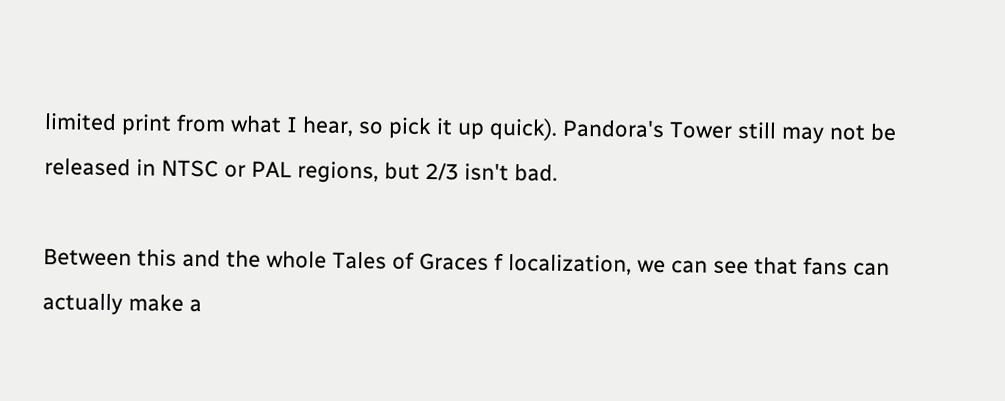limited print from what I hear, so pick it up quick). Pandora's Tower still may not be released in NTSC or PAL regions, but 2/3 isn't bad.

Between this and the whole Tales of Graces f localization, we can see that fans can actually make a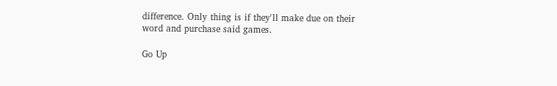difference. Only thing is if they'll make due on their word and purchase said games.

Go Up